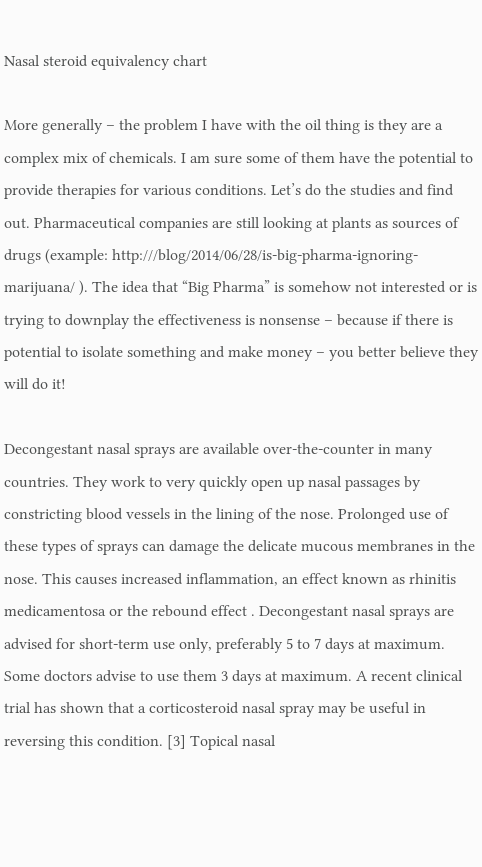Nasal steroid equivalency chart

More generally – the problem I have with the oil thing is they are a complex mix of chemicals. I am sure some of them have the potential to provide therapies for various conditions. Let’s do the studies and find out. Pharmaceutical companies are still looking at plants as sources of drugs (example: http:///blog/2014/06/28/is-big-pharma-ignoring-marijuana/ ). The idea that “Big Pharma” is somehow not interested or is trying to downplay the effectiveness is nonsense – because if there is potential to isolate something and make money – you better believe they will do it!

Decongestant nasal sprays are available over-the-counter in many countries. They work to very quickly open up nasal passages by constricting blood vessels in the lining of the nose. Prolonged use of these types of sprays can damage the delicate mucous membranes in the nose. This causes increased inflammation, an effect known as rhinitis medicamentosa or the rebound effect . Decongestant nasal sprays are advised for short-term use only, preferably 5 to 7 days at maximum. Some doctors advise to use them 3 days at maximum. A recent clinical trial has shown that a corticosteroid nasal spray may be useful in reversing this condition. [3] Topical nasal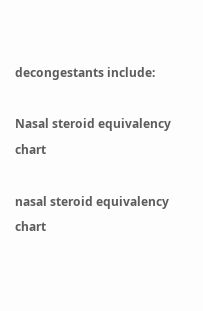decongestants include:

Nasal steroid equivalency chart

nasal steroid equivalency chart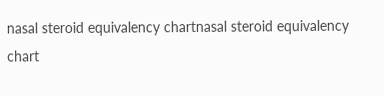nasal steroid equivalency chartnasal steroid equivalency chart